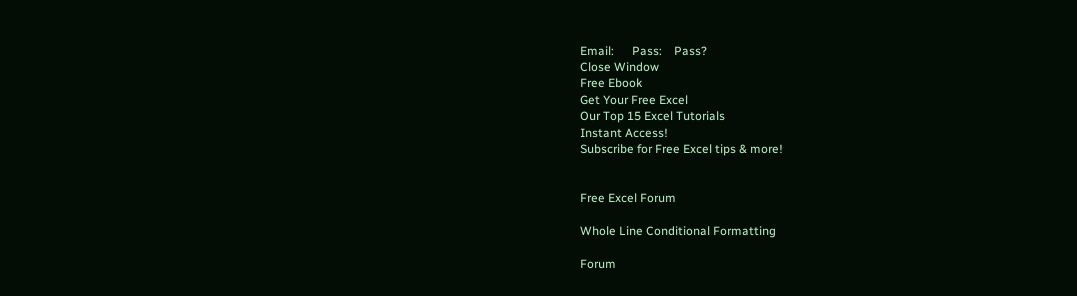Email:      Pass:    Pass?
Close Window
Free Ebook
Get Your Free Excel
Our Top 15 Excel Tutorials
Instant Access!
Subscribe for Free Excel tips & more!


Free Excel Forum

Whole Line Conditional Formatting

Forum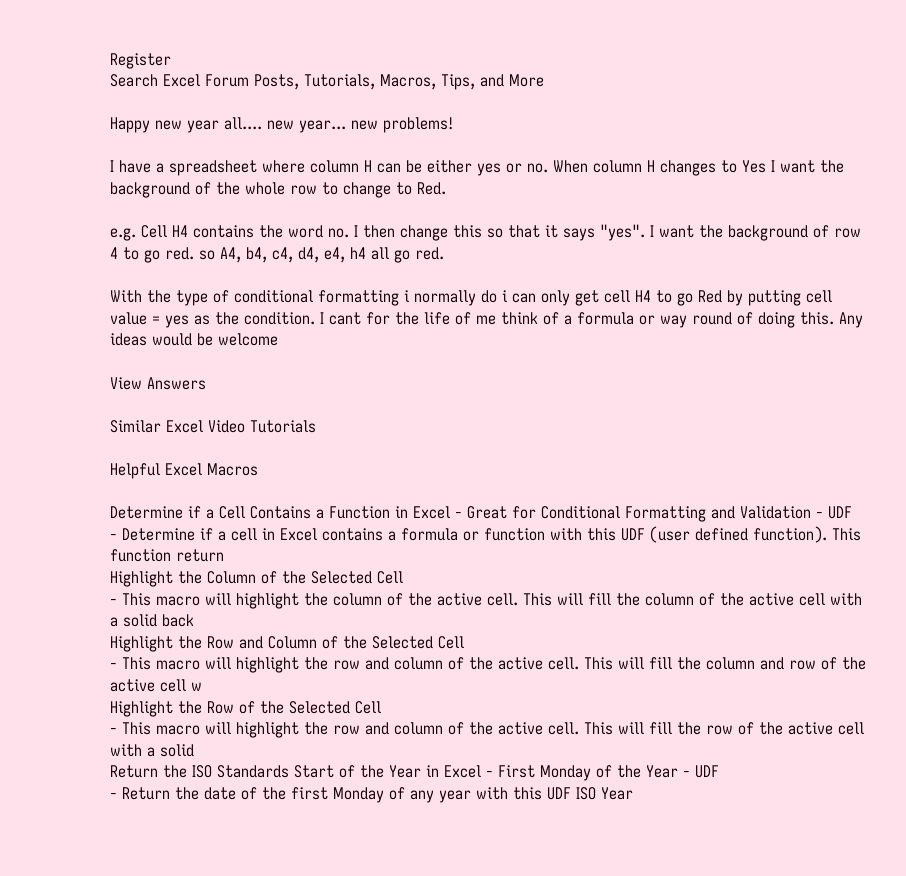Register
Search Excel Forum Posts, Tutorials, Macros, Tips, and More

Happy new year all.... new year... new problems!

I have a spreadsheet where column H can be either yes or no. When column H changes to Yes I want the background of the whole row to change to Red.

e.g. Cell H4 contains the word no. I then change this so that it says "yes". I want the background of row 4 to go red. so A4, b4, c4, d4, e4, h4 all go red.

With the type of conditional formatting i normally do i can only get cell H4 to go Red by putting cell value = yes as the condition. I cant for the life of me think of a formula or way round of doing this. Any ideas would be welcome

View Answers

Similar Excel Video Tutorials

Helpful Excel Macros

Determine if a Cell Contains a Function in Excel - Great for Conditional Formatting and Validation - UDF
- Determine if a cell in Excel contains a formula or function with this UDF (user defined function). This function return
Highlight the Column of the Selected Cell
- This macro will highlight the column of the active cell. This will fill the column of the active cell with a solid back
Highlight the Row and Column of the Selected Cell
- This macro will highlight the row and column of the active cell. This will fill the column and row of the active cell w
Highlight the Row of the Selected Cell
- This macro will highlight the row and column of the active cell. This will fill the row of the active cell with a solid
Return the ISO Standards Start of the Year in Excel - First Monday of the Year - UDF
- Return the date of the first Monday of any year with this UDF ISO Year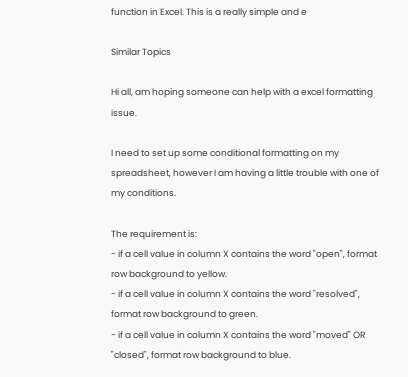function in Excel. This is a really simple and e

Similar Topics

Hi all, am hoping someone can help with a excel formatting issue.

I need to set up some conditional formatting on my spreadsheet, however I am having a little trouble with one of my conditions.

The requirement is:
- if a cell value in column X contains the word "open", format row background to yellow.
- if a cell value in column X contains the word "resolved", format row background to green.
- if a cell value in column X contains the word "moved" OR "closed", format row background to blue.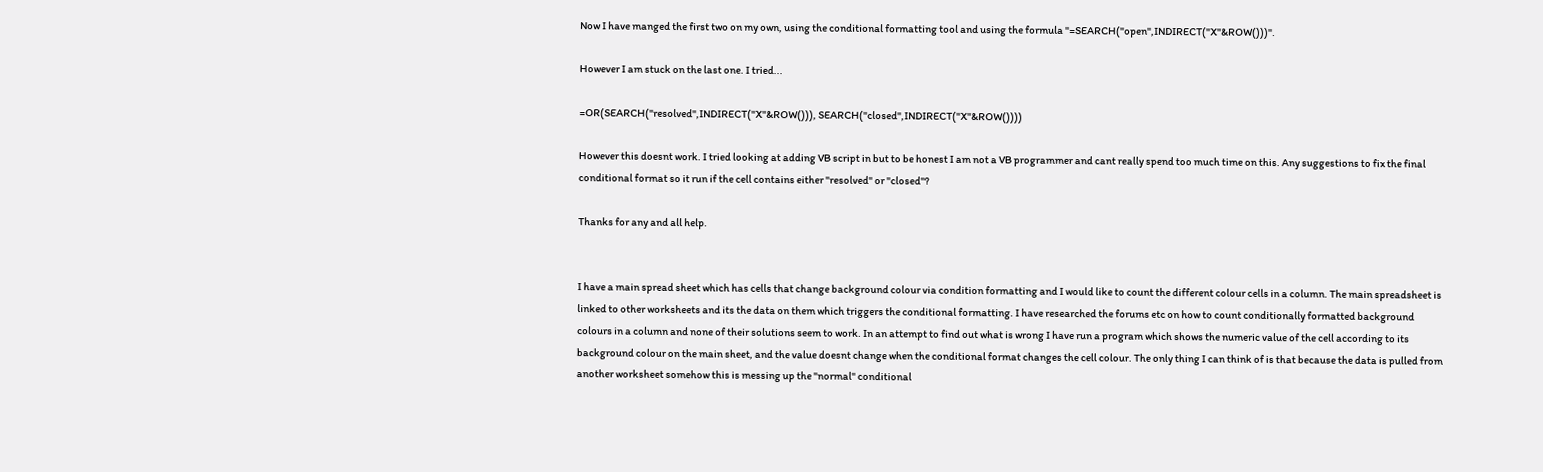Now I have manged the first two on my own, using the conditional formatting tool and using the formula "=SEARCH("open",INDIRECT("X"&ROW()))".

However I am stuck on the last one. I tried...

=OR(SEARCH("resolved",INDIRECT("X"&ROW())), SEARCH("closed",INDIRECT("X"&ROW())))

However this doesnt work. I tried looking at adding VB script in but to be honest I am not a VB programmer and cant really spend too much time on this. Any suggestions to fix the final conditional format so it run if the cell contains either "resolved" or "closed"?

Thanks for any and all help.


I have a main spread sheet which has cells that change background colour via condition formatting and I would like to count the different colour cells in a column. The main spreadsheet is linked to other worksheets and its the data on them which triggers the conditional formatting. I have researched the forums etc on how to count conditionally formatted background colours in a column and none of their solutions seem to work. In an attempt to find out what is wrong I have run a program which shows the numeric value of the cell according to its background colour on the main sheet, and the value doesnt change when the conditional format changes the cell colour. The only thing I can think of is that because the data is pulled from another worksheet somehow this is messing up the "normal" conditional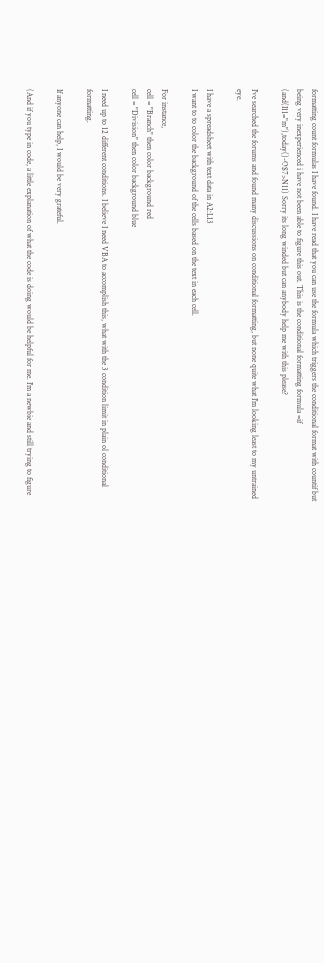formatting count formulas I have found. I have read that you can use the formula which triggers the conditional format with countif but being very inexperienced i have not been able to figure this out. This is the conditional formatting formula =if (and(I11="m"),today()-O$7>N11) Sorry its long winded but can anybody help me with this please?

I've searched the forums and found many discussions on conditional formatting, but none quite what I'm looking least to my untrained eye.

I have a spreadsheet with text data in A2:L13
I want to to color the background of the cells based on the text in each cell.

For instance,
cell = "Branch" then color background red
cell = "Division" then color background blue

I need up to 12 different conditions. I believe I need VBA to accomplish this, what with the 3 condition limit in plain ol conditional formatting.

If anyone can help, I would be very grateful.

(And if you type in code, a little explanation of what the code is doing would be helpful for me. I'm a newbie and still trying to figure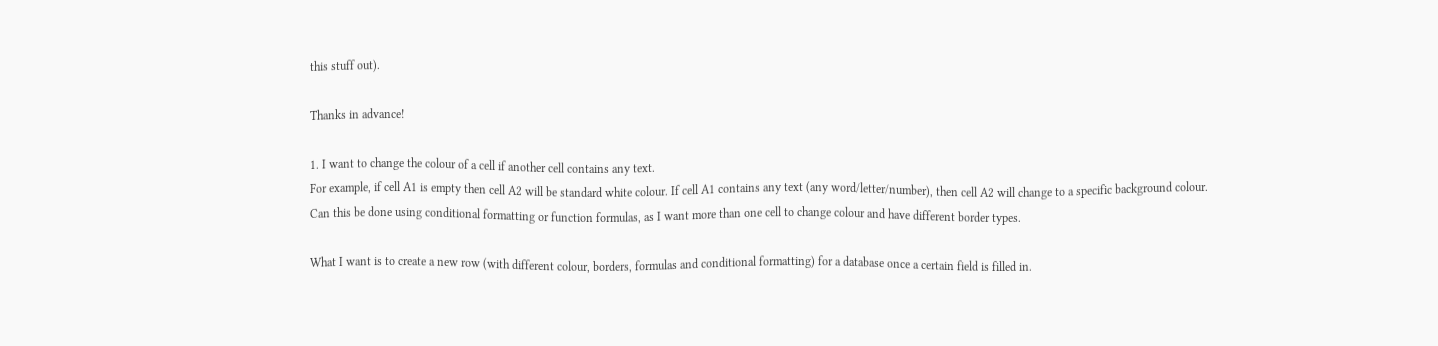this stuff out).

Thanks in advance!

1. I want to change the colour of a cell if another cell contains any text.
For example, if cell A1 is empty then cell A2 will be standard white colour. If cell A1 contains any text (any word/letter/number), then cell A2 will change to a specific background colour.
Can this be done using conditional formatting or function formulas, as I want more than one cell to change colour and have different border types.

What I want is to create a new row (with different colour, borders, formulas and conditional formatting) for a database once a certain field is filled in.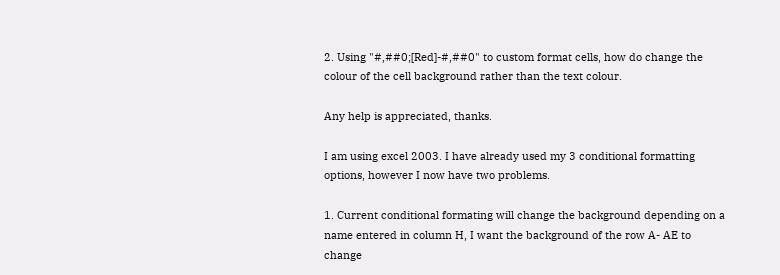2. Using "#,##0;[Red]-#,##0" to custom format cells, how do change the colour of the cell background rather than the text colour.

Any help is appreciated, thanks.

I am using excel 2003. I have already used my 3 conditional formatting options, however I now have two problems.

1. Current conditional formating will change the background depending on a name entered in column H, I want the background of the row A- AE to change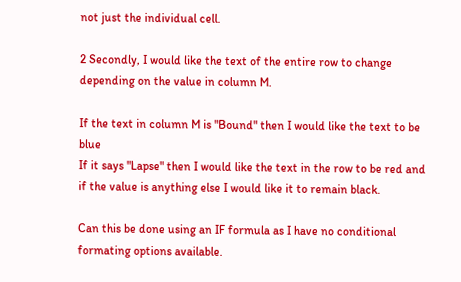not just the individual cell.

2 Secondly, I would like the text of the entire row to change depending on the value in column M.

If the text in column M is "Bound" then I would like the text to be blue
If it says "Lapse" then I would like the text in the row to be red and if the value is anything else I would like it to remain black.

Can this be done using an IF formula as I have no conditional formating options available.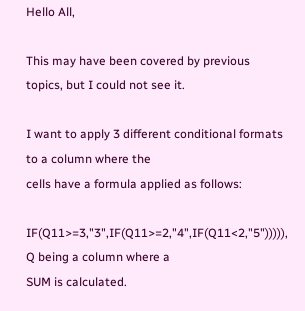Hello All,

This may have been covered by previous topics, but I could not see it.

I want to apply 3 different conditional formats to a column where the
cells have a formula applied as follows:

IF(Q11>=3,"3",IF(Q11>=2,"4",IF(Q11<2,"5"))))), Q being a column where a
SUM is calculated.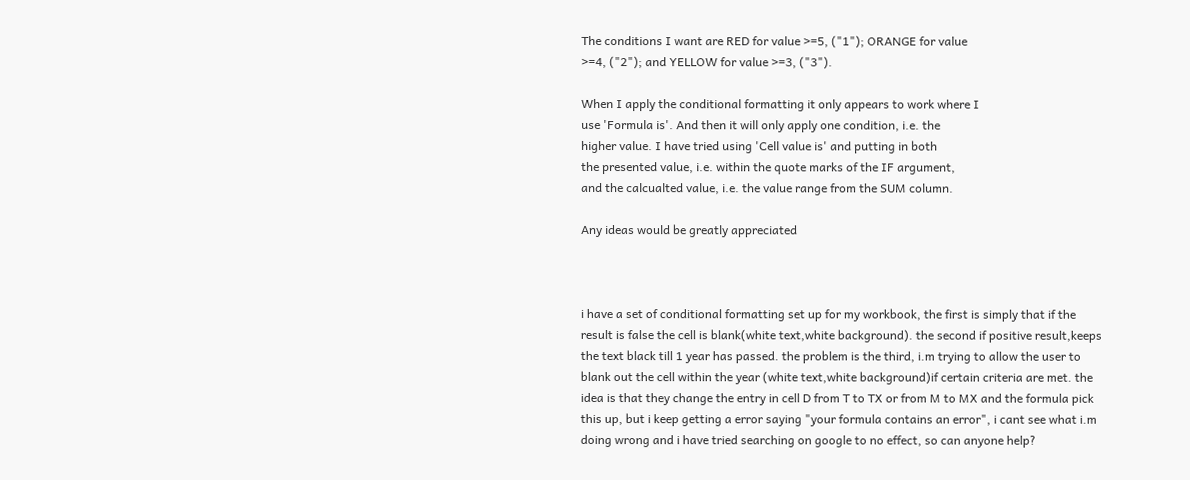The conditions I want are RED for value >=5, ("1"); ORANGE for value
>=4, ("2"); and YELLOW for value >=3, ("3").

When I apply the conditional formatting it only appears to work where I
use 'Formula is'. And then it will only apply one condition, i.e. the
higher value. I have tried using 'Cell value is' and putting in both
the presented value, i.e. within the quote marks of the IF argument,
and the calcualted value, i.e. the value range from the SUM column.

Any ideas would be greatly appreciated



i have a set of conditional formatting set up for my workbook, the first is simply that if the result is false the cell is blank(white text,white background). the second if positive result,keeps the text black till 1 year has passed. the problem is the third, i.m trying to allow the user to blank out the cell within the year (white text,white background)if certain criteria are met. the idea is that they change the entry in cell D from T to TX or from M to MX and the formula pick this up, but i keep getting a error saying "your formula contains an error", i cant see what i.m doing wrong and i have tried searching on google to no effect, so can anyone help?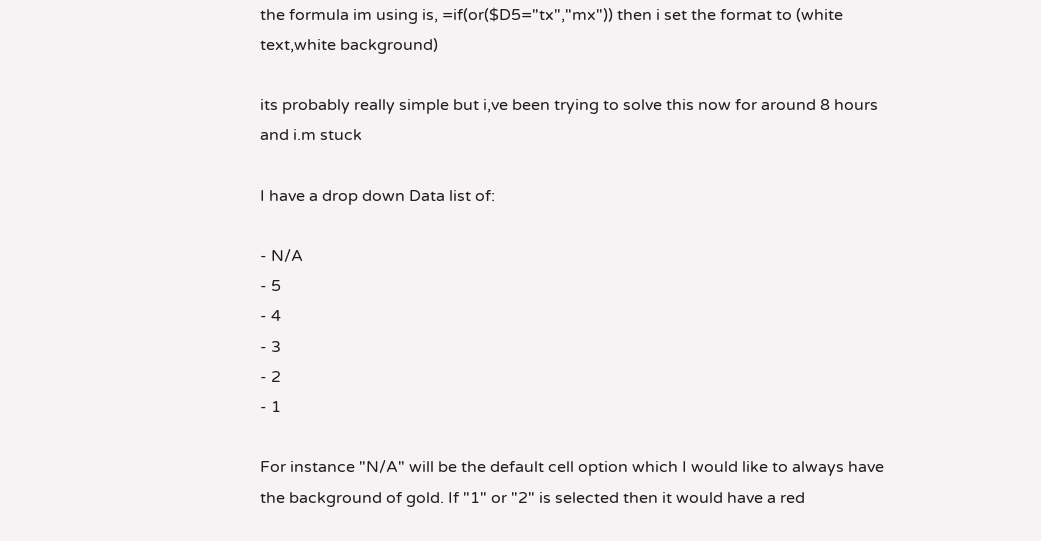the formula im using is, =if(or($D5="tx","mx")) then i set the format to (white text,white background)

its probably really simple but i,ve been trying to solve this now for around 8 hours and i.m stuck

I have a drop down Data list of:

- N/A
- 5
- 4
- 3
- 2
- 1

For instance "N/A" will be the default cell option which I would like to always have the background of gold. If "1" or "2" is selected then it would have a red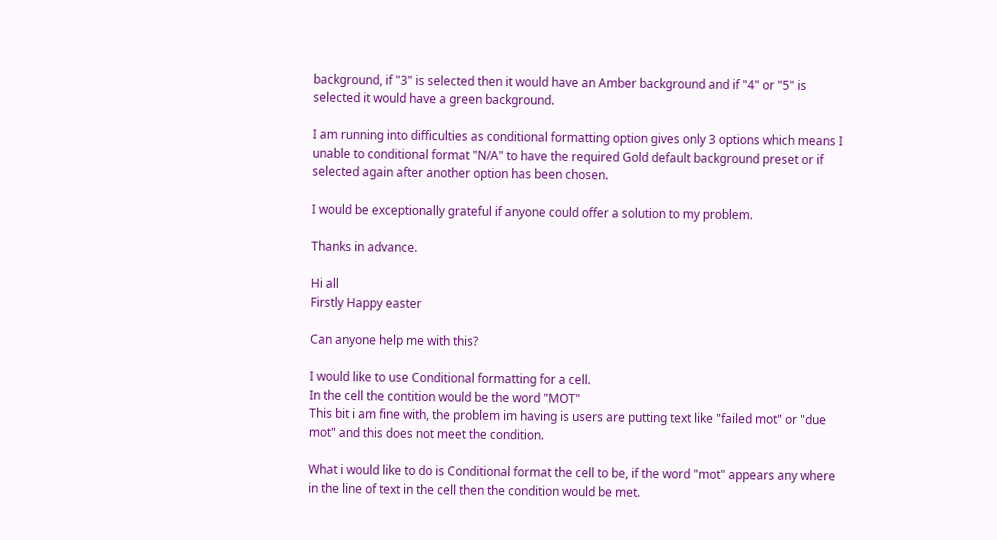background, if "3" is selected then it would have an Amber background and if "4" or "5" is selected it would have a green background.

I am running into difficulties as conditional formatting option gives only 3 options which means I unable to conditional format "N/A" to have the required Gold default background preset or if selected again after another option has been chosen.

I would be exceptionally grateful if anyone could offer a solution to my problem.

Thanks in advance.

Hi all
Firstly Happy easter

Can anyone help me with this?

I would like to use Conditional formatting for a cell.
In the cell the contition would be the word "MOT"
This bit i am fine with, the problem im having is users are putting text like "failed mot" or "due mot" and this does not meet the condition.

What i would like to do is Conditional format the cell to be, if the word "mot" appears any where in the line of text in the cell then the condition would be met.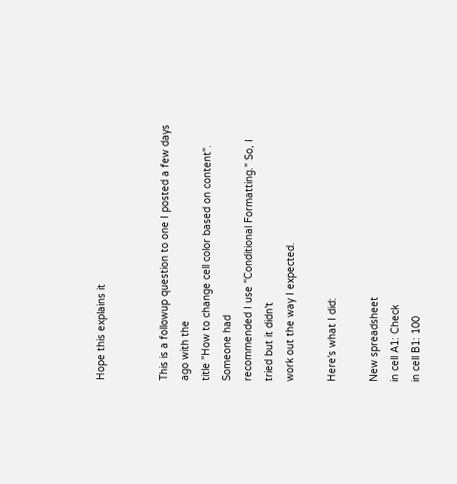Hope this explains it


This is a followup question to one I posted a few days ago with the
title "How to change cell color based on content". Someone had
recommended I use "Conditional Formatting." So, I tried but it didn't
work out the way I expected.

Here's what I did:

New spreadsheet
in cell A1: Check
in cell B1: 100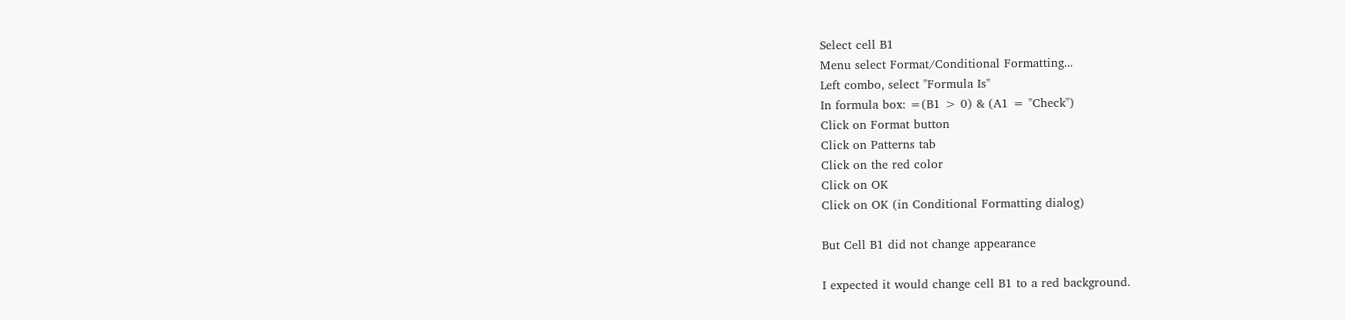Select cell B1
Menu select Format/Conditional Formatting...
Left combo, select "Formula Is"
In formula box: =(B1 > 0) & (A1 = "Check")
Click on Format button
Click on Patterns tab
Click on the red color
Click on OK
Click on OK (in Conditional Formatting dialog)

But Cell B1 did not change appearance

I expected it would change cell B1 to a red background.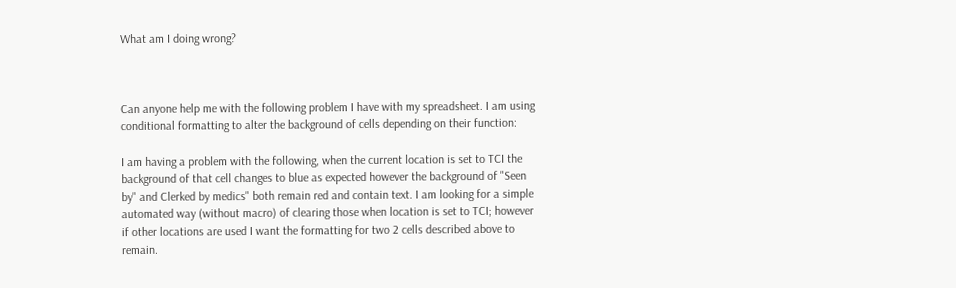What am I doing wrong?



Can anyone help me with the following problem I have with my spreadsheet. I am using conditional formatting to alter the background of cells depending on their function:

I am having a problem with the following, when the current location is set to TCI the background of that cell changes to blue as expected however the background of "Seen by" and Clerked by medics" both remain red and contain text. I am looking for a simple automated way (without macro) of clearing those when location is set to TCI; however if other locations are used I want the formatting for two 2 cells described above to remain.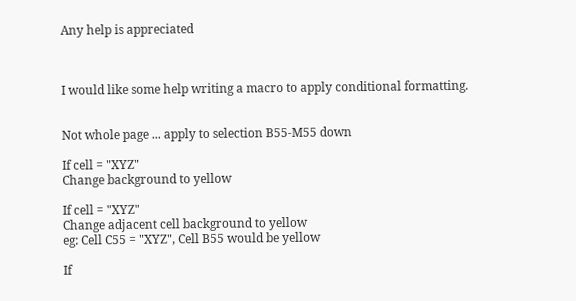Any help is appreciated



I would like some help writing a macro to apply conditional formatting.


Not whole page ... apply to selection B55-M55 down

If cell = "XYZ"
Change background to yellow

If cell = "XYZ"
Change adjacent cell background to yellow
eg: Cell C55 = "XYZ", Cell B55 would be yellow

If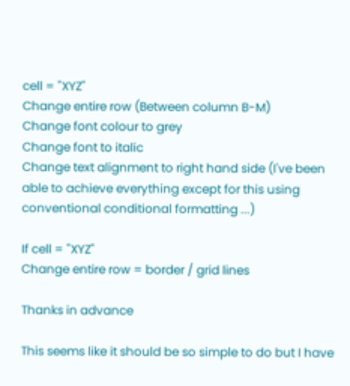cell = "XYZ"
Change entire row (Between column B-M)
Change font colour to grey
Change font to italic
Change text alignment to right hand side (I've been able to achieve everything except for this using conventional conditional formatting ...)

If cell = "XYZ"
Change entire row = border / grid lines

Thanks in advance

This seems like it should be so simple to do but I have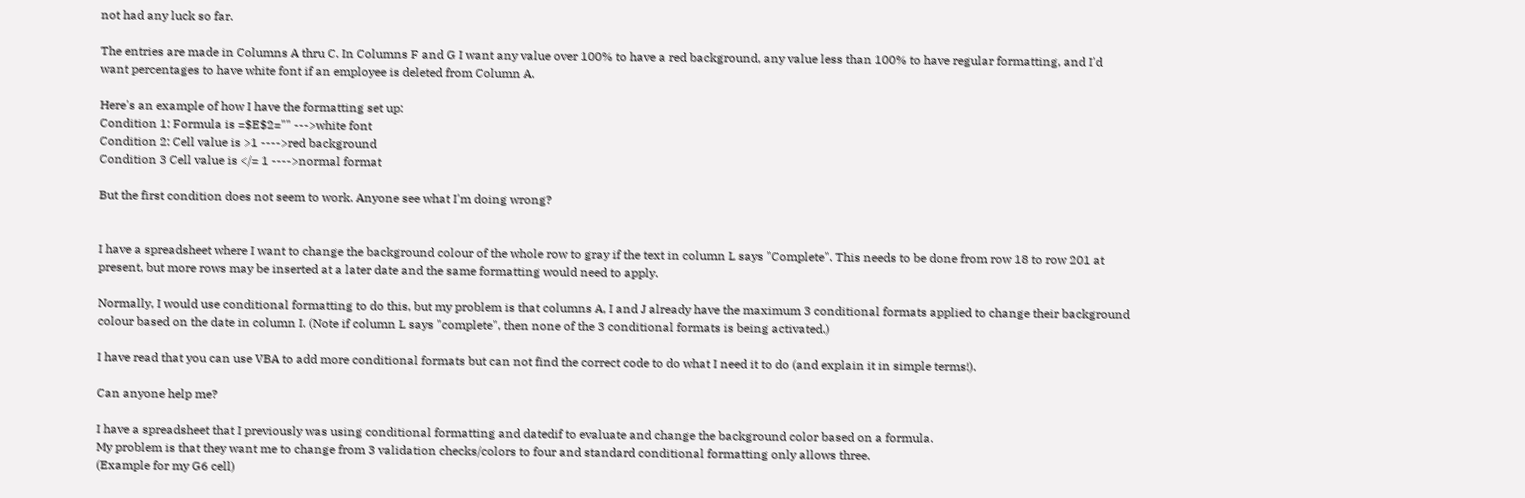not had any luck so far.

The entries are made in Columns A thru C. In Columns F and G I want any value over 100% to have a red background, any value less than 100% to have regular formatting, and I'd want percentages to have white font if an employee is deleted from Column A.

Here's an example of how I have the formatting set up:
Condition 1: Formula is =$E$2="" --->white font
Condition 2: Cell value is >1 ---->red background
Condition 3 Cell value is </= 1 ---->normal format

But the first condition does not seem to work. Anyone see what I'm doing wrong?


I have a spreadsheet where I want to change the background colour of the whole row to gray if the text in column L says "Complete". This needs to be done from row 18 to row 201 at present, but more rows may be inserted at a later date and the same formatting would need to apply.

Normally, I would use conditional formatting to do this, but my problem is that columns A, I and J already have the maximum 3 conditional formats applied to change their background colour based on the date in column I. (Note if column L says "complete", then none of the 3 conditional formats is being activated.)

I have read that you can use VBA to add more conditional formats but can not find the correct code to do what I need it to do (and explain it in simple terms!).

Can anyone help me?

I have a spreadsheet that I previously was using conditional formatting and datedif to evaluate and change the background color based on a formula.
My problem is that they want me to change from 3 validation checks/colors to four and standard conditional formatting only allows three.
(Example for my G6 cell)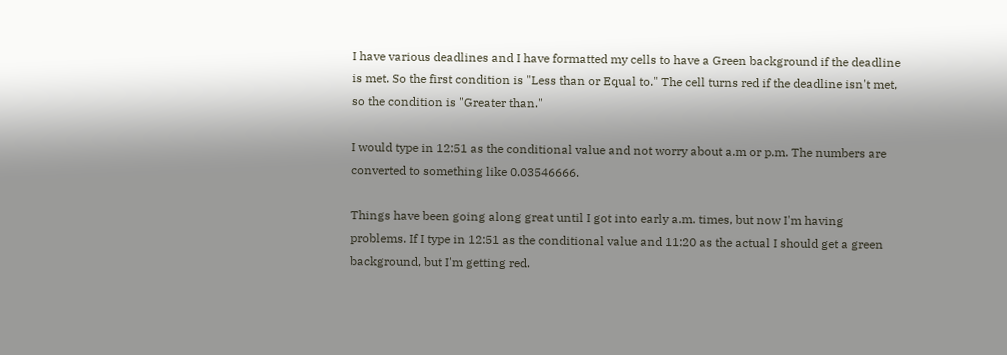I have various deadlines and I have formatted my cells to have a Green background if the deadline is met. So the first condition is "Less than or Equal to." The cell turns red if the deadline isn't met, so the condition is "Greater than."

I would type in 12:51 as the conditional value and not worry about a.m or p.m. The numbers are converted to something like 0.03546666.

Things have been going along great until I got into early a.m. times, but now I'm having problems. If I type in 12:51 as the conditional value and 11:20 as the actual I should get a green background, but I'm getting red.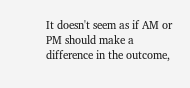It doesn't seem as if AM or PM should make a difference in the outcome,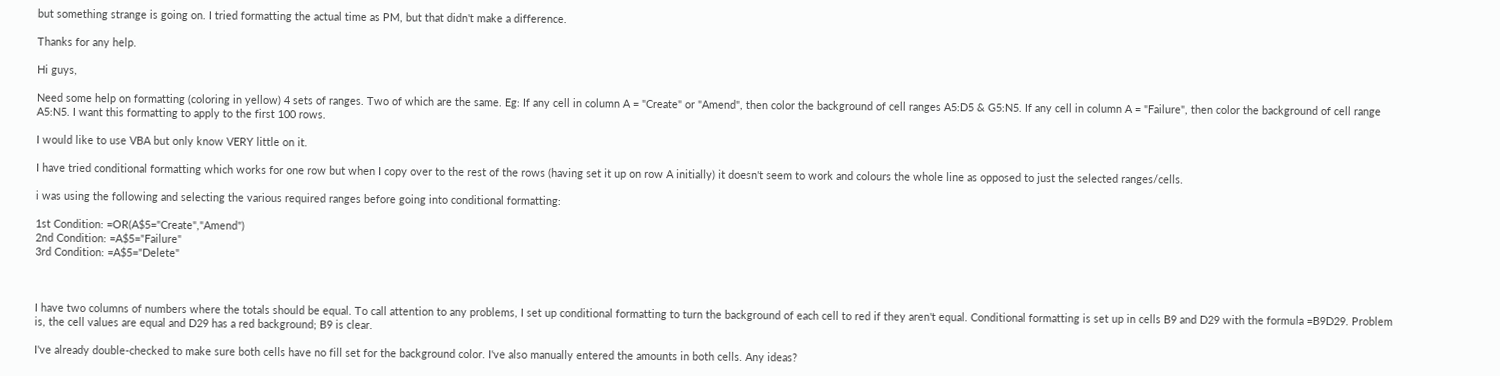but something strange is going on. I tried formatting the actual time as PM, but that didn't make a difference.

Thanks for any help.

Hi guys,

Need some help on formatting (coloring in yellow) 4 sets of ranges. Two of which are the same. Eg: If any cell in column A = "Create" or "Amend", then color the background of cell ranges A5:D5 & G5:N5. If any cell in column A = "Failure", then color the background of cell range A5:N5. I want this formatting to apply to the first 100 rows.

I would like to use VBA but only know VERY little on it.

I have tried conditional formatting which works for one row but when I copy over to the rest of the rows (having set it up on row A initially) it doesn't seem to work and colours the whole line as opposed to just the selected ranges/cells.

i was using the following and selecting the various required ranges before going into conditional formatting:

1st Condition: =OR(A$5="Create","Amend")
2nd Condition: =A$5="Failure"
3rd Condition: =A$5="Delete"



I have two columns of numbers where the totals should be equal. To call attention to any problems, I set up conditional formatting to turn the background of each cell to red if they aren't equal. Conditional formatting is set up in cells B9 and D29 with the formula =B9D29. Problem is, the cell values are equal and D29 has a red background; B9 is clear.

I've already double-checked to make sure both cells have no fill set for the background color. I've also manually entered the amounts in both cells. Any ideas?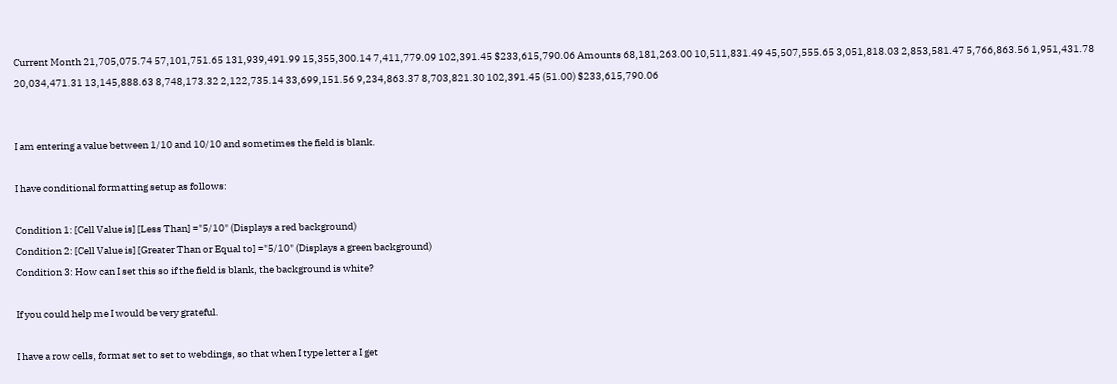Current Month 21,705,075.74 57,101,751.65 131,939,491.99 15,355,300.14 7,411,779.09 102,391.45 $233,615,790.06 Amounts 68,181,263.00 10,511,831.49 45,507,555.65 3,051,818.03 2,853,581.47 5,766,863.56 1,951,431.78 20,034,471.31 13,145,888.63 8,748,173.32 2,122,735.14 33,699,151.56 9,234,863.37 8,703,821.30 102,391.45 (51.00) $233,615,790.06


I am entering a value between 1/10 and 10/10 and sometimes the field is blank.

I have conditional formatting setup as follows:

Condition 1: [Cell Value is] [Less Than] ="5/10" (Displays a red background)
Condition 2: [Cell Value is] [Greater Than or Equal to] ="5/10" (Displays a green background)
Condition 3: How can I set this so if the field is blank, the background is white?

If you could help me I would be very grateful.

I have a row cells, format set to set to webdings, so that when I type letter a I get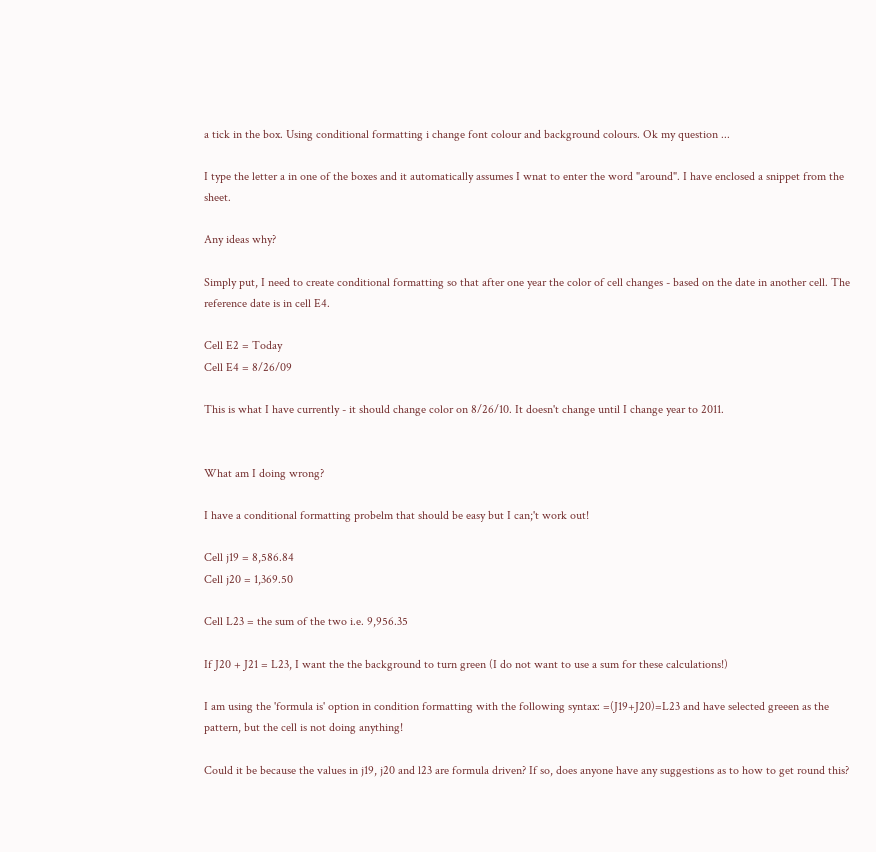a tick in the box. Using conditional formatting i change font colour and background colours. Ok my question ...

I type the letter a in one of the boxes and it automatically assumes I wnat to enter the word "around". I have enclosed a snippet from the sheet.

Any ideas why?

Simply put, I need to create conditional formatting so that after one year the color of cell changes - based on the date in another cell. The reference date is in cell E4.

Cell E2 = Today
Cell E4 = 8/26/09

This is what I have currently - it should change color on 8/26/10. It doesn't change until I change year to 2011.


What am I doing wrong?

I have a conditional formatting probelm that should be easy but I can;'t work out!

Cell j19 = 8,586.84
Cell j20 = 1,369.50

Cell L23 = the sum of the two i.e. 9,956.35

If J20 + J21 = L23, I want the the background to turn green (I do not want to use a sum for these calculations!)

I am using the 'formula is' option in condition formatting with the following syntax: =(J19+J20)=L23 and have selected greeen as the pattern, but the cell is not doing anything!

Could it be because the values in j19, j20 and l23 are formula driven? If so, does anyone have any suggestions as to how to get round this?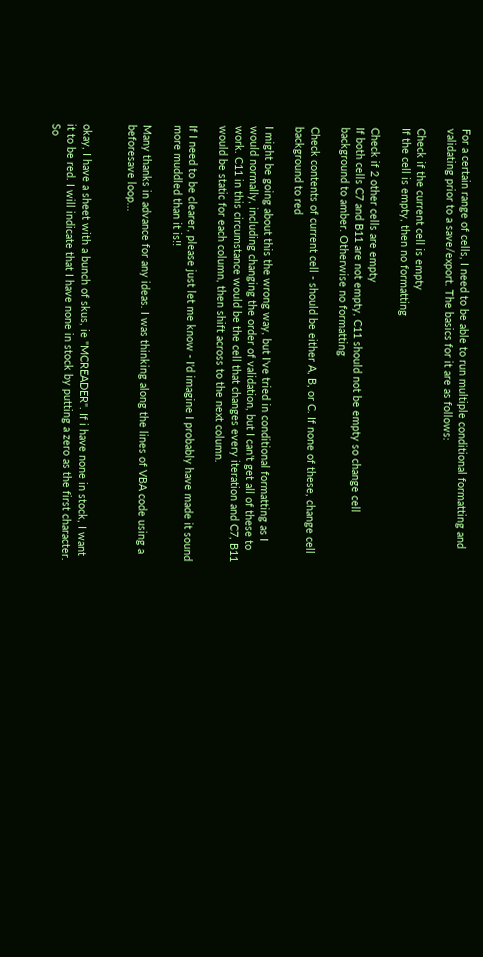For a certain range of cells, I need to be able to run multiple conditional formatting and validating prior to a save/export. The basics for it are as follows:

Check if the current cell is empty
If the cell is empty, then no formatting

Check if 2 other cells are empty
If both cells C7 and B11 are not empty, C11 should not be empty so change cell background to amber. Otherwise no formatting

Check contents of current cell - should be either A, B, or C. If none of these, change cell background to red

I might be going about this the wrong way, but I've tried in conditional formatting as I would normally, including changing the order of validation, but I can't get all of these to work. C11 in this circumstance would be the cell that changes every iteration and C7, B11 would be static for each column, then shift across to the next column.

If I need to be clearer, please just let me know - I'd imagine I probably have made it sound more muddled than it is!!

Many thanks in advance for any ideas. I was thinking along the lines of VBA code using a beforesave loop...


okay, I have a sheet with a bunch of skus, ie "MCREADER". If i have none in stock, I want it to be red. I will indicate that I have none in stock by putting a zero as the first character. So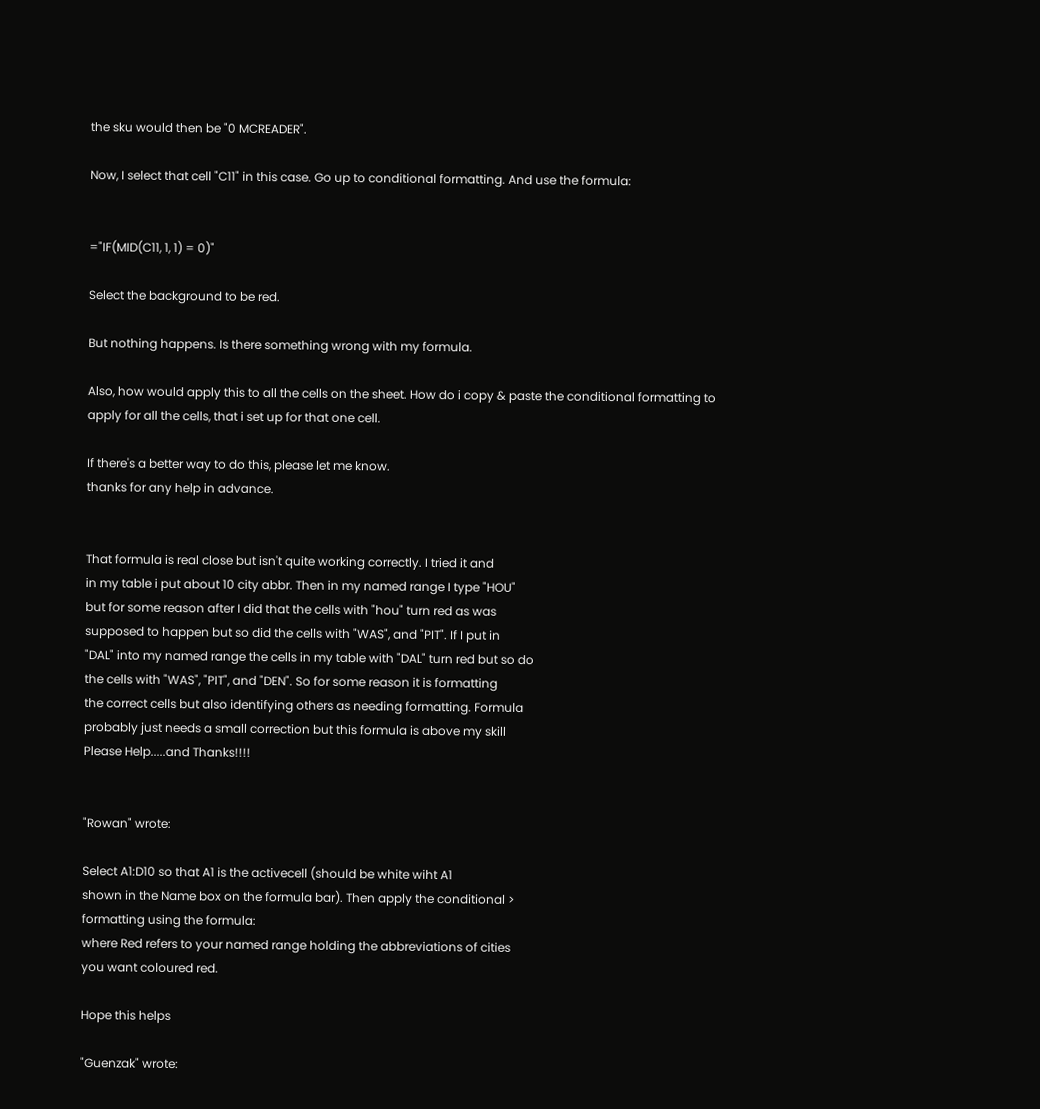the sku would then be "0 MCREADER".

Now, I select that cell "C11" in this case. Go up to conditional formatting. And use the formula:


="IF(MID(C11, 1, 1) = 0)"

Select the background to be red.

But nothing happens. Is there something wrong with my formula.

Also, how would apply this to all the cells on the sheet. How do i copy & paste the conditional formatting to apply for all the cells, that i set up for that one cell.

If there's a better way to do this, please let me know.
thanks for any help in advance.


That formula is real close but isn't quite working correctly. I tried it and
in my table i put about 10 city abbr. Then in my named range I type "HOU"
but for some reason after I did that the cells with "hou" turn red as was
supposed to happen but so did the cells with "WAS", and "PIT". If I put in
"DAL" into my named range the cells in my table with "DAL" turn red but so do
the cells with "WAS", "PIT", and "DEN". So for some reason it is formatting
the correct cells but also identifying others as needing formatting. Formula
probably just needs a small correction but this formula is above my skill
Please Help.....and Thanks!!!!


"Rowan" wrote:

Select A1:D10 so that A1 is the activecell (should be white wiht A1
shown in the Name box on the formula bar). Then apply the conditional >
formatting using the formula:
where Red refers to your named range holding the abbreviations of cities
you want coloured red.

Hope this helps

"Guenzak" wrote: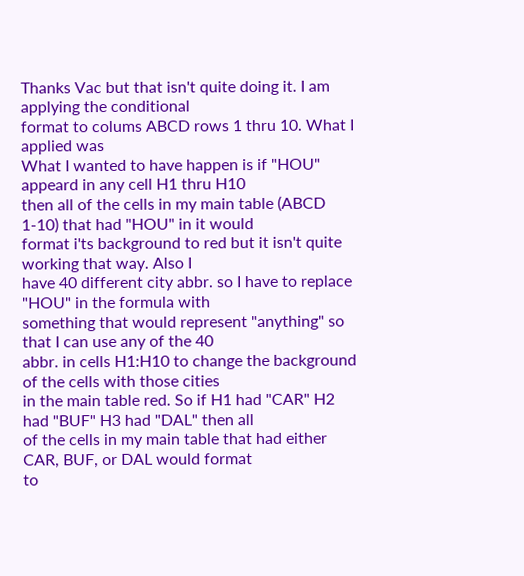Thanks Vac but that isn't quite doing it. I am applying the conditional
format to colums ABCD rows 1 thru 10. What I applied was
What I wanted to have happen is if "HOU" appeard in any cell H1 thru H10
then all of the cells in my main table (ABCD 1-10) that had "HOU" in it would
format i'ts background to red but it isn't quite working that way. Also I
have 40 different city abbr. so I have to replace "HOU" in the formula with
something that would represent "anything" so that I can use any of the 40
abbr. in cells H1:H10 to change the background of the cells with those cities
in the main table red. So if H1 had "CAR" H2 had "BUF" H3 had "DAL" then all
of the cells in my main table that had either CAR, BUF, or DAL would format
to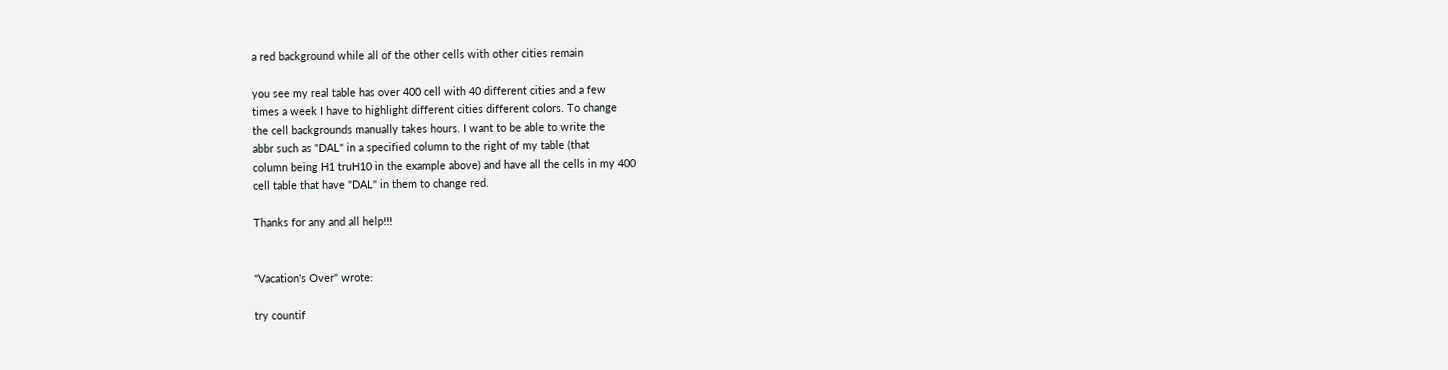a red background while all of the other cells with other cities remain

you see my real table has over 400 cell with 40 different cities and a few
times a week I have to highlight different cities different colors. To change
the cell backgrounds manually takes hours. I want to be able to write the
abbr such as "DAL" in a specified column to the right of my table (that
column being H1 truH10 in the example above) and have all the cells in my 400
cell table that have "DAL" in them to change red.

Thanks for any and all help!!!


"Vacation's Over" wrote:

try countif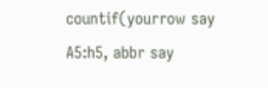countif(yourrow say A5:h5, abbr say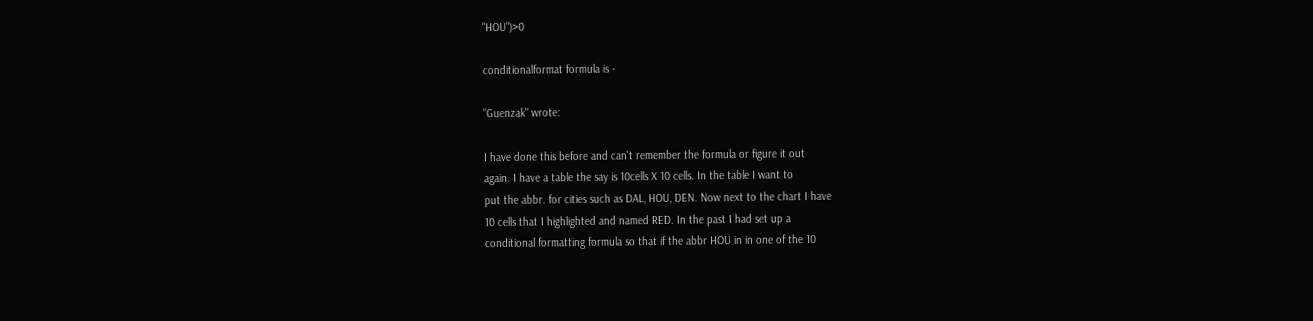"HOU")>0

conditionalformat formula is -

"Guenzak" wrote:

I have done this before and can't remember the formula or figure it out
again. I have a table the say is 10cells X 10 cells. In the table I want to
put the abbr. for cities such as DAL, HOU, DEN. Now next to the chart I have
10 cells that I highlighted and named RED. In the past I had set up a
conditional formatting formula so that if the abbr HOU in in one of the 10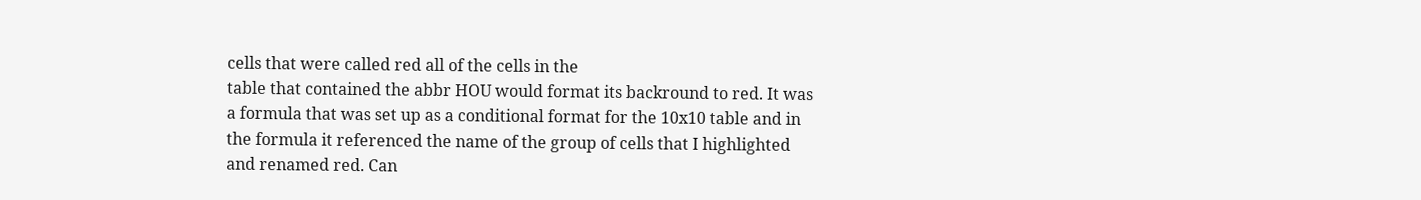cells that were called red all of the cells in the
table that contained the abbr HOU would format its backround to red. It was
a formula that was set up as a conditional format for the 10x10 table and in
the formula it referenced the name of the group of cells that I highlighted
and renamed red. Can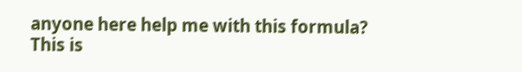anyone here help me with this formula? This is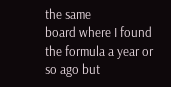the same
board where I found the formula a year or so ago but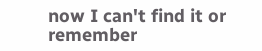now I can't find it or
remember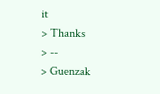it
> Thanks
> --
> Guenzak